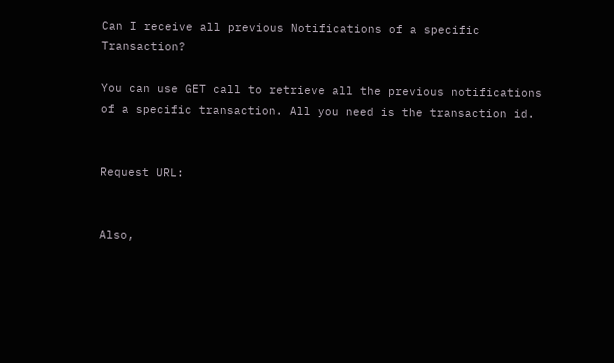Can I receive all previous Notifications of a specific Transaction?

You can use GET call to retrieve all the previous notifications of a specific transaction. All you need is the transaction id.


Request URL:


Also,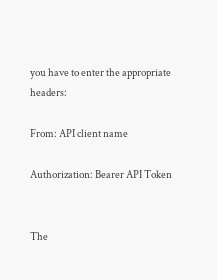you have to enter the appropriate headers:

From: API client name

Authorization: Bearer API Token


The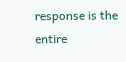response is the entire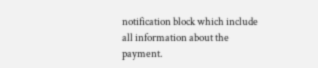notification block which include all information about the payment.